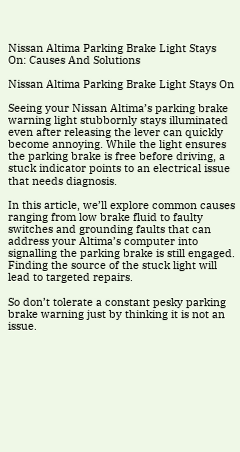Nissan Altima Parking Brake Light Stays On: Causes And Solutions

Nissan Altima Parking Brake Light Stays On

Seeing your Nissan Altima’s parking brake warning light stubbornly stays illuminated even after releasing the lever can quickly become annoying. While the light ensures the parking brake is free before driving, a stuck indicator points to an electrical issue that needs diagnosis.

In this article, we’ll explore common causes ranging from low brake fluid to faulty switches and grounding faults that can address your Altima’s computer into signalling the parking brake is still engaged. Finding the source of the stuck light will lead to targeted repairs.

So don’t tolerate a constant pesky parking brake warning just by thinking it is not an issue.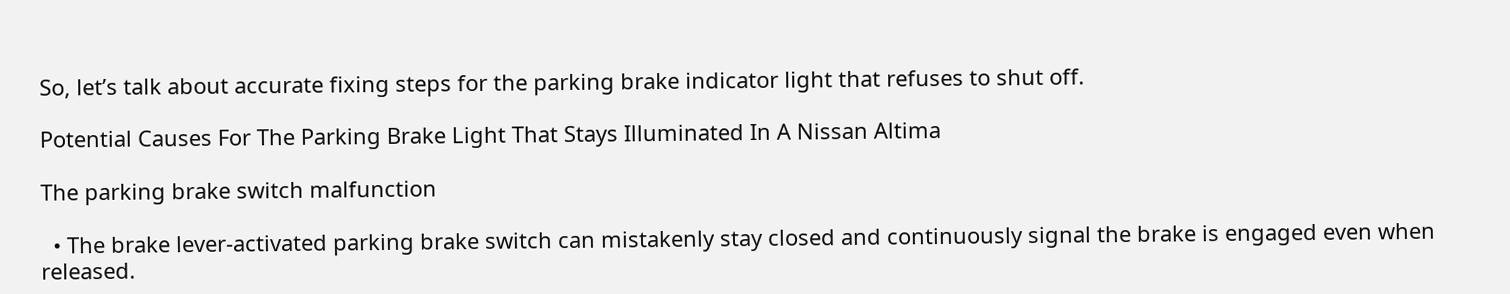So, let’s talk about accurate fixing steps for the parking brake indicator light that refuses to shut off.

Potential Causes For The Parking Brake Light That Stays Illuminated In A Nissan Altima

The parking brake switch malfunction

  • The brake lever-activated parking brake switch can mistakenly stay closed and continuously signal the brake is engaged even when released.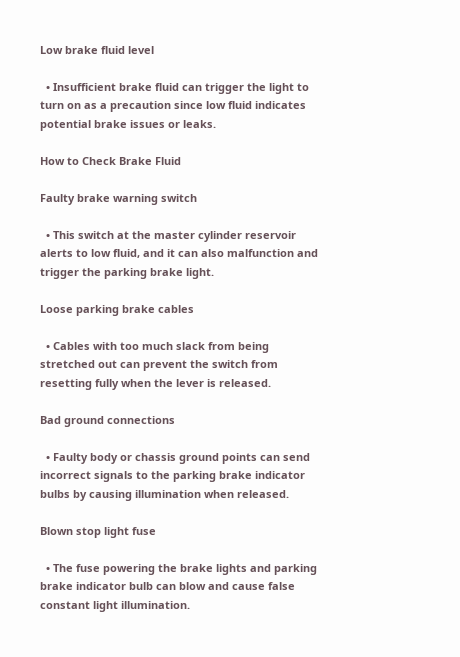Low brake fluid level

  • Insufficient brake fluid can trigger the light to turn on as a precaution since low fluid indicates potential brake issues or leaks.

How to Check Brake Fluid

Faulty brake warning switch

  • This switch at the master cylinder reservoir alerts to low fluid, and it can also malfunction and trigger the parking brake light.

Loose parking brake cables

  • Cables with too much slack from being stretched out can prevent the switch from resetting fully when the lever is released.

Bad ground connections

  • Faulty body or chassis ground points can send incorrect signals to the parking brake indicator bulbs by causing illumination when released.

Blown stop light fuse

  • The fuse powering the brake lights and parking brake indicator bulb can blow and cause false constant light illumination.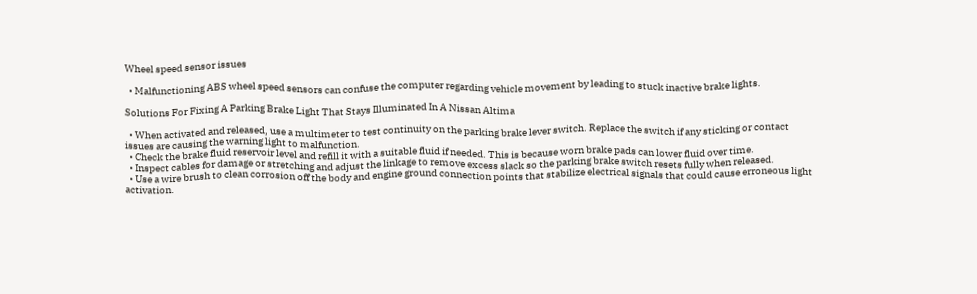Wheel speed sensor issues

  • Malfunctioning ABS wheel speed sensors can confuse the computer regarding vehicle movement by leading to stuck inactive brake lights.

Solutions For Fixing A Parking Brake Light That Stays Illuminated In A Nissan Altima

  • When activated and released, use a multimeter to test continuity on the parking brake lever switch. Replace the switch if any sticking or contact issues are causing the warning light to malfunction.
  • Check the brake fluid reservoir level and refill it with a suitable fluid if needed. This is because worn brake pads can lower fluid over time.
  • Inspect cables for damage or stretching and adjust the linkage to remove excess slack so the parking brake switch resets fully when released.
  • Use a wire brush to clean corrosion off the body and engine ground connection points that stabilize electrical signals that could cause erroneous light activation.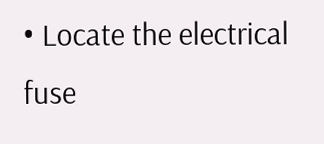• Locate the electrical fuse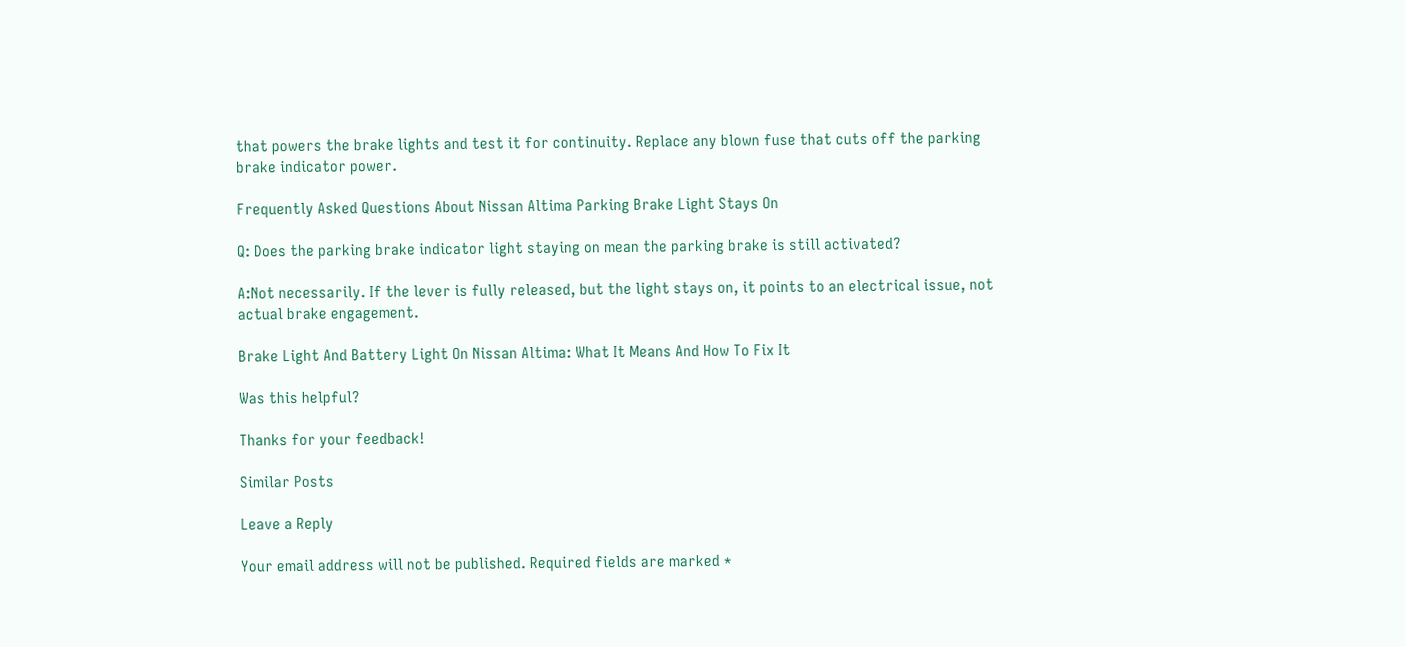that powers the brake lights and test it for continuity. Replace any blown fuse that cuts off the parking brake indicator power.

Frequently Asked Questions About Nissan Altima Parking Brake Light Stays On

Q: Does the parking brake indicator light staying on mean the parking brake is still activated?

A:Not necessarily. If the lever is fully released, but the light stays on, it points to an electrical issue, not actual brake engagement.

Brake Light And Battery Light On Nissan Altima: What It Means And How To Fix It

Was this helpful?

Thanks for your feedback!

Similar Posts

Leave a Reply

Your email address will not be published. Required fields are marked *